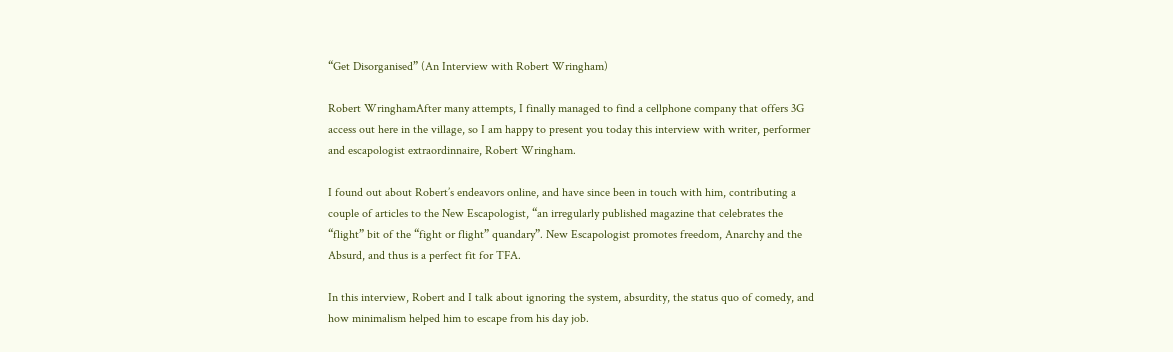“Get Disorganised” (An Interview with Robert Wringham)

Robert WringhamAfter many attempts, I finally managed to find a cellphone company that offers 3G access out here in the village, so I am happy to present you today this interview with writer, performer and escapologist extraordinnaire, Robert Wringham.

I found out about Robert’s endeavors online, and have since been in touch with him, contributing a couple of articles to the New Escapologist, “an irregularly published magazine that celebrates the “flight” bit of the “fight or flight” quandary”. New Escapologist promotes freedom, Anarchy and the Absurd, and thus is a perfect fit for TFA.

In this interview, Robert and I talk about ignoring the system, absurdity, the status quo of comedy, and how minimalism helped him to escape from his day job.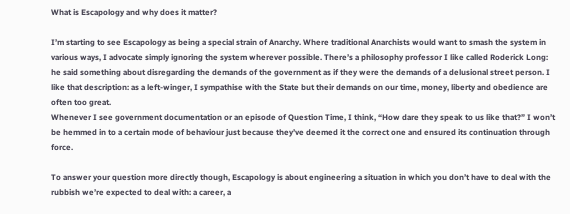What is Escapology and why does it matter?

I’m starting to see Escapology as being a special strain of Anarchy. Where traditional Anarchists would want to smash the system in various ways, I advocate simply ignoring the system wherever possible. There’s a philosophy professor I like called Roderick Long: he said something about disregarding the demands of the government as if they were the demands of a delusional street person. I like that description: as a left-winger, I sympathise with the State but their demands on our time, money, liberty and obedience are often too great.
Whenever I see government documentation or an episode of Question Time, I think, “How dare they speak to us like that?” I won’t be hemmed in to a certain mode of behaviour just because they’ve deemed it the correct one and ensured its continuation through force.

To answer your question more directly though, Escapology is about engineering a situation in which you don’t have to deal with the rubbish we’re expected to deal with: a career, a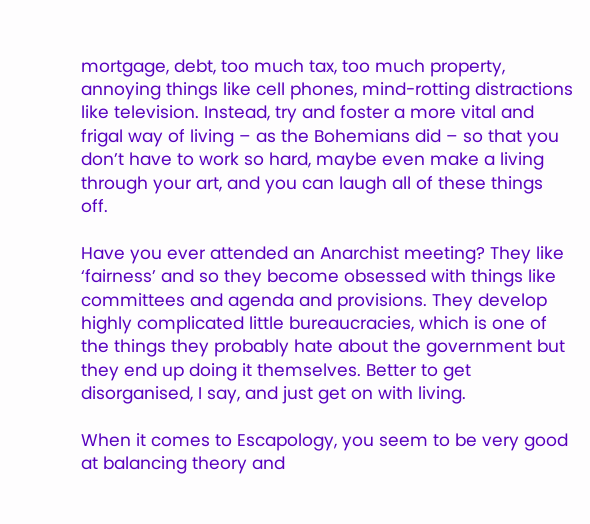mortgage, debt, too much tax, too much property, annoying things like cell phones, mind-rotting distractions like television. Instead, try and foster a more vital and frigal way of living – as the Bohemians did – so that you don’t have to work so hard, maybe even make a living through your art, and you can laugh all of these things off.

Have you ever attended an Anarchist meeting? They like ‘fairness’ and so they become obsessed with things like committees and agenda and provisions. They develop highly complicated little bureaucracies, which is one of the things they probably hate about the government but they end up doing it themselves. Better to get disorganised, I say, and just get on with living.

When it comes to Escapology, you seem to be very good at balancing theory and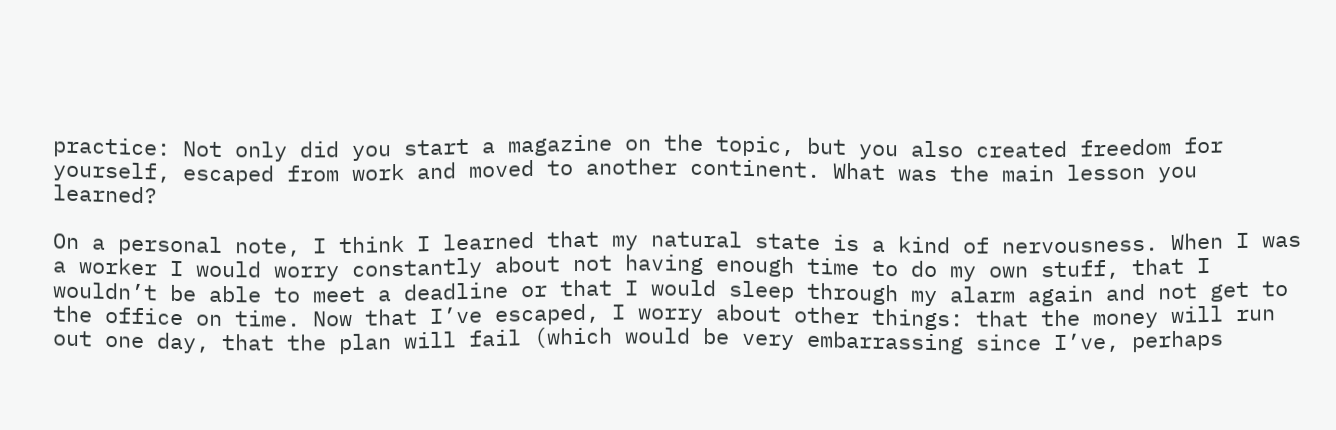practice: Not only did you start a magazine on the topic, but you also created freedom for yourself, escaped from work and moved to another continent. What was the main lesson you learned?

On a personal note, I think I learned that my natural state is a kind of nervousness. When I was a worker I would worry constantly about not having enough time to do my own stuff, that I wouldn’t be able to meet a deadline or that I would sleep through my alarm again and not get to the office on time. Now that I’ve escaped, I worry about other things: that the money will run out one day, that the plan will fail (which would be very embarrassing since I’ve, perhaps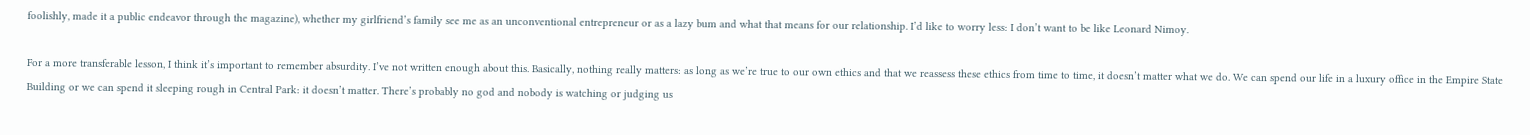foolishly, made it a public endeavor through the magazine), whether my girlfriend’s family see me as an unconventional entrepreneur or as a lazy bum and what that means for our relationship. I’d like to worry less: I don’t want to be like Leonard Nimoy.

For a more transferable lesson, I think it’s important to remember absurdity. I’ve not written enough about this. Basically, nothing really matters: as long as we’re true to our own ethics and that we reassess these ethics from time to time, it doesn’t matter what we do. We can spend our life in a luxury office in the Empire State Building or we can spend it sleeping rough in Central Park: it doesn’t matter. There’s probably no god and nobody is watching or judging us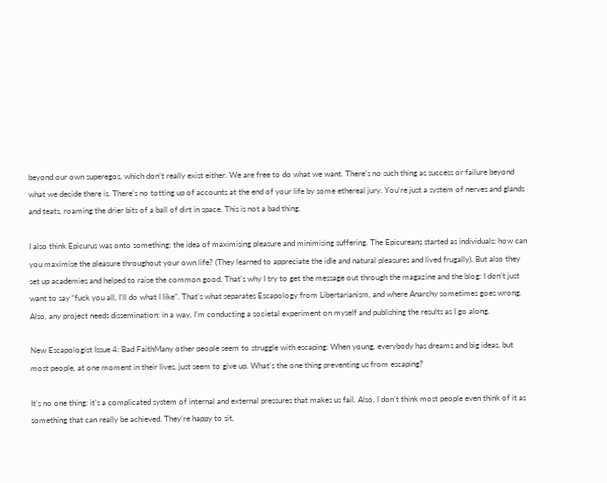beyond our own superegos, which don’t really exist either. We are free to do what we want. There’s no such thing as success or failure beyond what we decide there is. There’s no totting up of accounts at the end of your life by some ethereal jury. You’re just a system of nerves and glands and teats, roaming the drier bits of a ball of dirt in space. This is not a bad thing.

I also think Epicurus was onto something: the idea of maximising pleasure and minimising suffering. The Epicureans started as individuals: how can you maximise the pleasure throughout your own life? (They learned to appreciate the idle and natural pleasures and lived frugally). But also they set up academies and helped to raise the common good. That’s why I try to get the message out through the magazine and the blog: I don’t just want to say “fuck you all, I’ll do what I like”. That’s what separates Escapology from Libertarianism, and where Anarchy sometimes goes wrong. Also, any project needs dissemination: in a way, I’m conducting a societal experiment on myself and publishing the results as I go along.

New Escapologist Issue 4: Bad FaithMany other people seem to struggle with escaping: When young, everybody has dreams and big ideas, but most people, at one moment in their lives, just seem to give up. What’s the one thing preventing us from escaping?

It’s no one thing: it’s a complicated system of internal and external pressures that makes us fail. Also, I don’t think most people even think of it as something that can really be achieved. They’re happy to sit,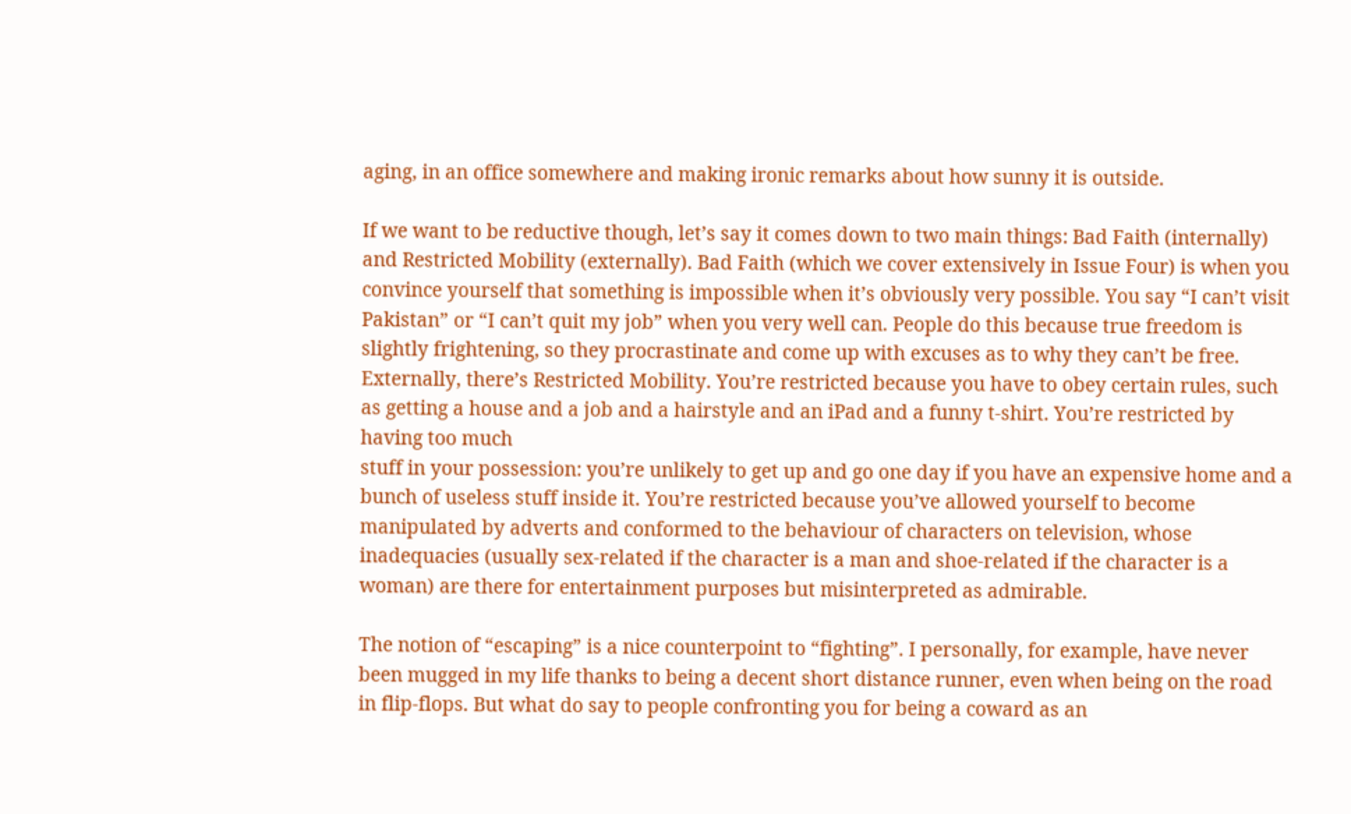aging, in an office somewhere and making ironic remarks about how sunny it is outside.

If we want to be reductive though, let’s say it comes down to two main things: Bad Faith (internally) and Restricted Mobility (externally). Bad Faith (which we cover extensively in Issue Four) is when you convince yourself that something is impossible when it’s obviously very possible. You say “I can’t visit Pakistan” or “I can’t quit my job” when you very well can. People do this because true freedom is slightly frightening, so they procrastinate and come up with excuses as to why they can’t be free. Externally, there’s Restricted Mobility. You’re restricted because you have to obey certain rules, such as getting a house and a job and a hairstyle and an iPad and a funny t-shirt. You’re restricted by having too much
stuff in your possession: you’re unlikely to get up and go one day if you have an expensive home and a bunch of useless stuff inside it. You’re restricted because you’ve allowed yourself to become manipulated by adverts and conformed to the behaviour of characters on television, whose inadequacies (usually sex-related if the character is a man and shoe-related if the character is a woman) are there for entertainment purposes but misinterpreted as admirable.

The notion of “escaping” is a nice counterpoint to “fighting”. I personally, for example, have never been mugged in my life thanks to being a decent short distance runner, even when being on the road in flip-flops. But what do say to people confronting you for being a coward as an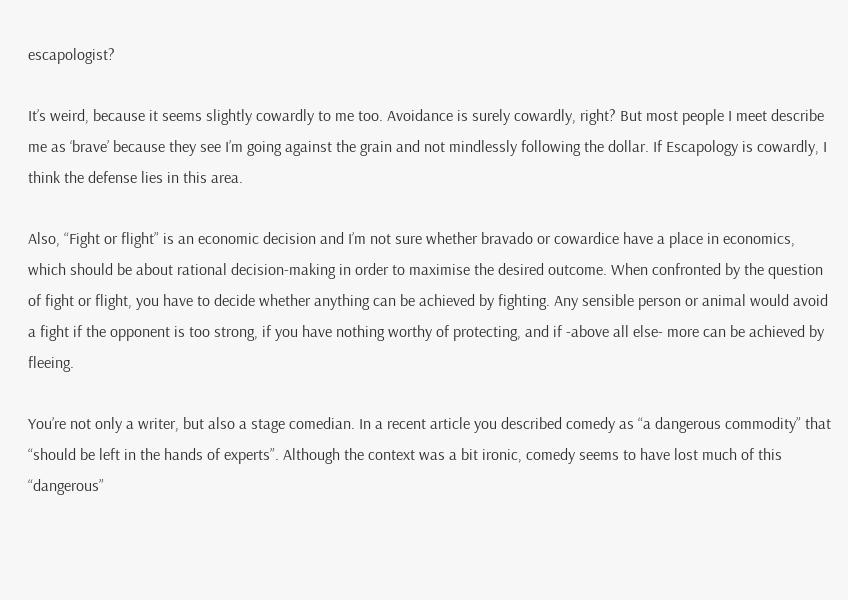escapologist?

It’s weird, because it seems slightly cowardly to me too. Avoidance is surely cowardly, right? But most people I meet describe me as ‘brave’ because they see I’m going against the grain and not mindlessly following the dollar. If Escapology is cowardly, I think the defense lies in this area.

Also, “Fight or flight” is an economic decision and I’m not sure whether bravado or cowardice have a place in economics, which should be about rational decision-making in order to maximise the desired outcome. When confronted by the question of fight or flight, you have to decide whether anything can be achieved by fighting. Any sensible person or animal would avoid a fight if the opponent is too strong, if you have nothing worthy of protecting, and if -above all else- more can be achieved by fleeing.

You’re not only a writer, but also a stage comedian. In a recent article you described comedy as “a dangerous commodity” that “should be left in the hands of experts”. Although the context was a bit ironic, comedy seems to have lost much of this “dangerous”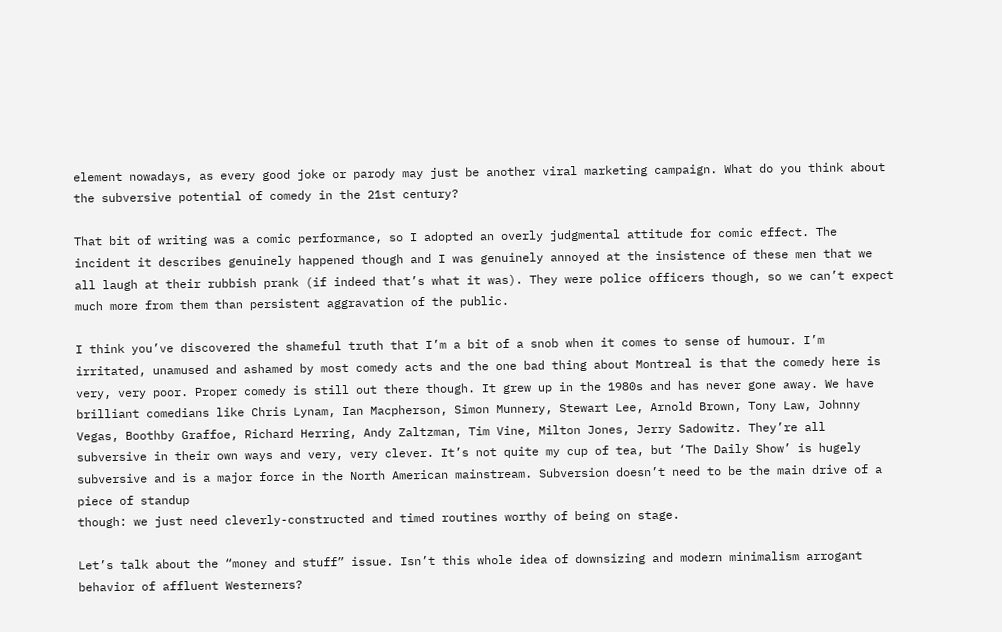element nowadays, as every good joke or parody may just be another viral marketing campaign. What do you think about the subversive potential of comedy in the 21st century?

That bit of writing was a comic performance, so I adopted an overly judgmental attitude for comic effect. The incident it describes genuinely happened though and I was genuinely annoyed at the insistence of these men that we all laugh at their rubbish prank (if indeed that’s what it was). They were police officers though, so we can’t expect much more from them than persistent aggravation of the public.

I think you’ve discovered the shameful truth that I’m a bit of a snob when it comes to sense of humour. I’m irritated, unamused and ashamed by most comedy acts and the one bad thing about Montreal is that the comedy here is very, very poor. Proper comedy is still out there though. It grew up in the 1980s and has never gone away. We have brilliant comedians like Chris Lynam, Ian Macpherson, Simon Munnery, Stewart Lee, Arnold Brown, Tony Law, Johnny Vegas, Boothby Graffoe, Richard Herring, Andy Zaltzman, Tim Vine, Milton Jones, Jerry Sadowitz. They’re all subversive in their own ways and very, very clever. It’s not quite my cup of tea, but ‘The Daily Show’ is hugely subversive and is a major force in the North American mainstream. Subversion doesn’t need to be the main drive of a piece of standup
though: we just need cleverly-constructed and timed routines worthy of being on stage.

Let’s talk about the “money and stuff” issue. Isn’t this whole idea of downsizing and modern minimalism arrogant behavior of affluent Westerners?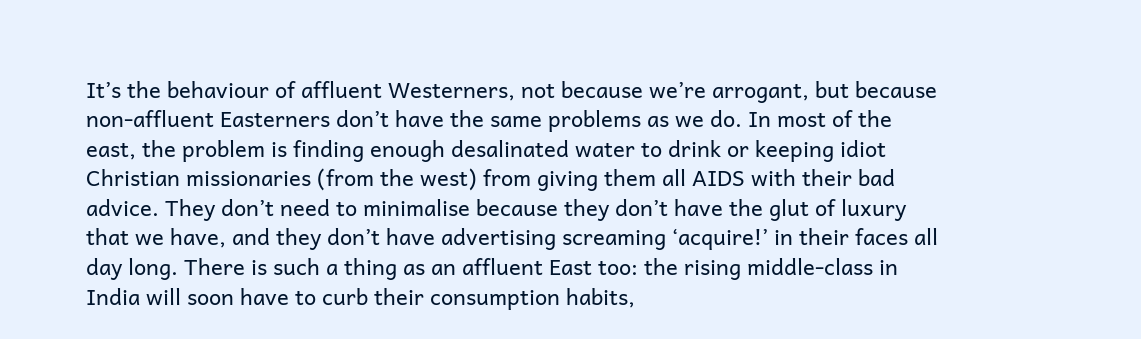It’s the behaviour of affluent Westerners, not because we’re arrogant, but because non-affluent Easterners don’t have the same problems as we do. In most of the east, the problem is finding enough desalinated water to drink or keeping idiot Christian missionaries (from the west) from giving them all AIDS with their bad advice. They don’t need to minimalise because they don’t have the glut of luxury that we have, and they don’t have advertising screaming ‘acquire!’ in their faces all day long. There is such a thing as an affluent East too: the rising middle-class in India will soon have to curb their consumption habits,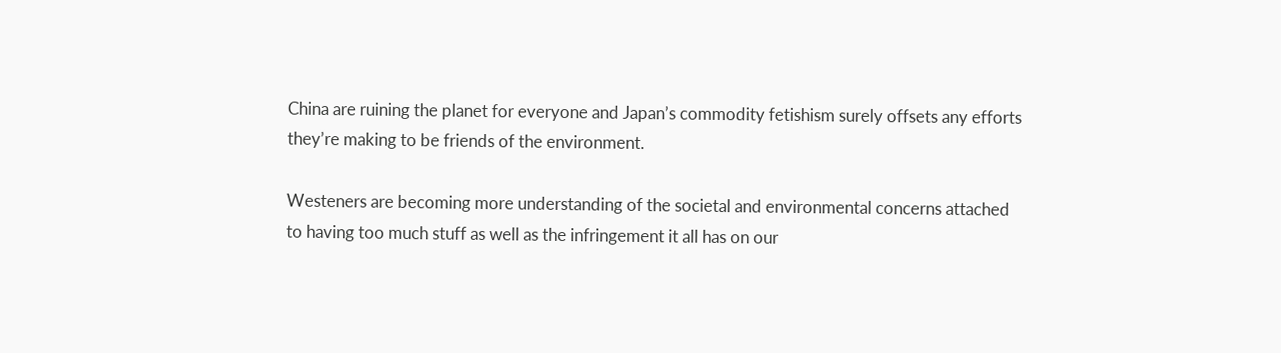China are ruining the planet for everyone and Japan’s commodity fetishism surely offsets any efforts they’re making to be friends of the environment.

Westeners are becoming more understanding of the societal and environmental concerns attached to having too much stuff as well as the infringement it all has on our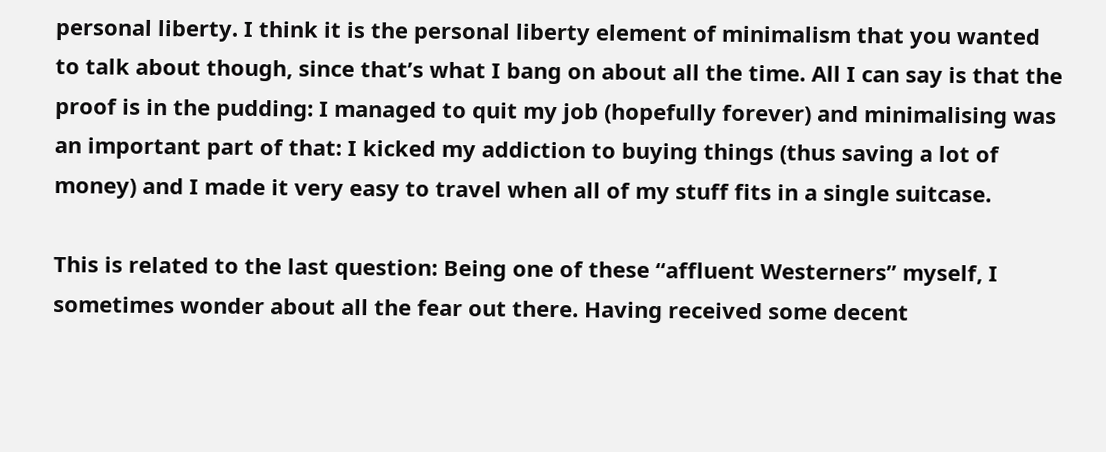personal liberty. I think it is the personal liberty element of minimalism that you wanted to talk about though, since that’s what I bang on about all the time. All I can say is that the proof is in the pudding: I managed to quit my job (hopefully forever) and minimalising was an important part of that: I kicked my addiction to buying things (thus saving a lot of money) and I made it very easy to travel when all of my stuff fits in a single suitcase.

This is related to the last question: Being one of these “affluent Westerners” myself, I sometimes wonder about all the fear out there. Having received some decent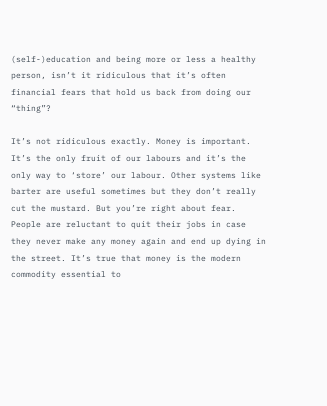(self-)education and being more or less a healthy person, isn’t it ridiculous that it’s often financial fears that hold us back from doing our “thing”?

It’s not ridiculous exactly. Money is important. It’s the only fruit of our labours and it’s the only way to ‘store’ our labour. Other systems like barter are useful sometimes but they don’t really cut the mustard. But you’re right about fear. People are reluctant to quit their jobs in case they never make any money again and end up dying in the street. It’s true that money is the modern commodity essential to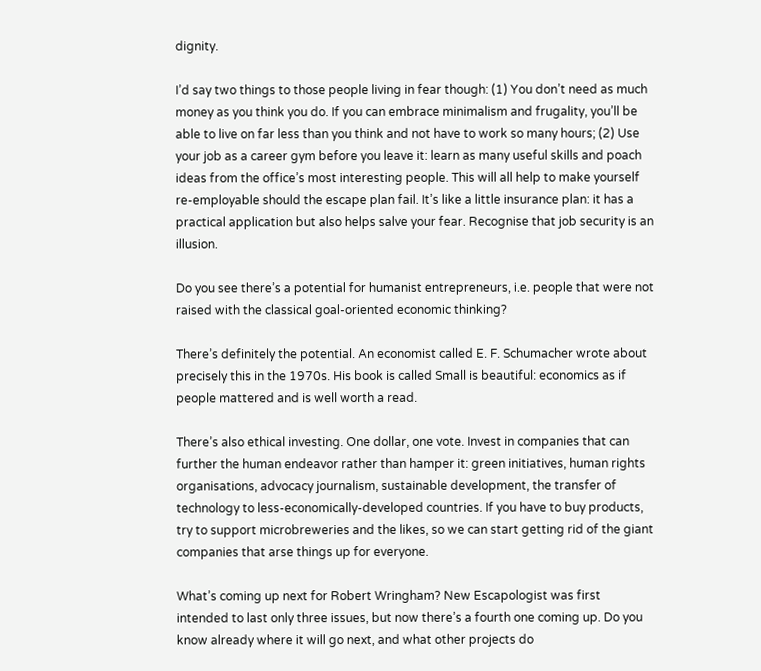dignity.

I’d say two things to those people living in fear though: (1) You don’t need as much money as you think you do. If you can embrace minimalism and frugality, you’ll be able to live on far less than you think and not have to work so many hours; (2) Use your job as a career gym before you leave it: learn as many useful skills and poach ideas from the office’s most interesting people. This will all help to make yourself re-employable should the escape plan fail. It’s like a little insurance plan: it has a practical application but also helps salve your fear. Recognise that job security is an illusion.

Do you see there’s a potential for humanist entrepreneurs, i.e. people that were not raised with the classical goal-oriented economic thinking?

There’s definitely the potential. An economist called E. F. Schumacher wrote about precisely this in the 1970s. His book is called Small is beautiful: economics as if people mattered and is well worth a read.

There’s also ethical investing. One dollar, one vote. Invest in companies that can further the human endeavor rather than hamper it: green initiatives, human rights organisations, advocacy journalism, sustainable development, the transfer of technology to less-economically-developed countries. If you have to buy products, try to support microbreweries and the likes, so we can start getting rid of the giant companies that arse things up for everyone.

What’s coming up next for Robert Wringham? New Escapologist was first intended to last only three issues, but now there’s a fourth one coming up. Do you know already where it will go next, and what other projects do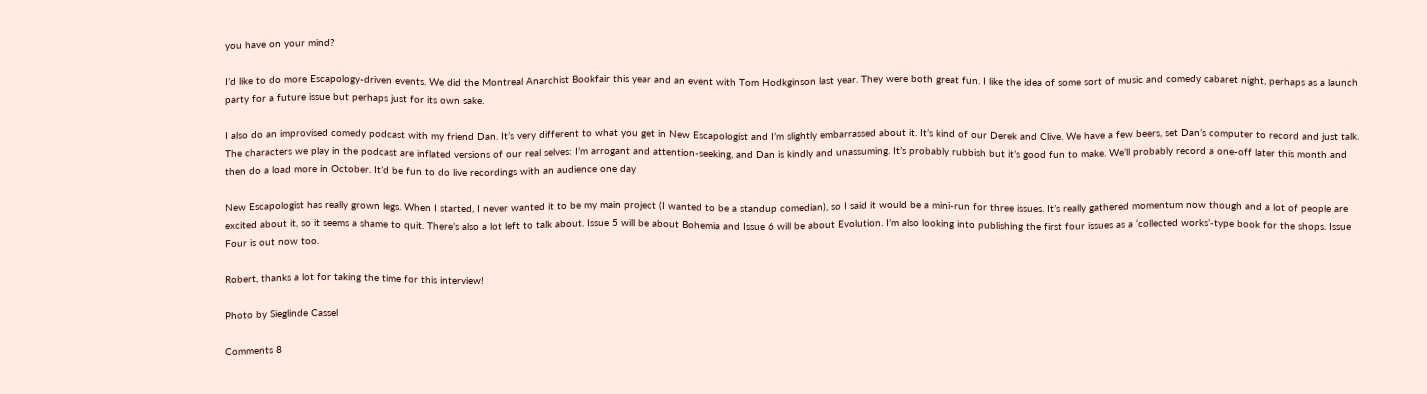you have on your mind?

I’d like to do more Escapology-driven events. We did the Montreal Anarchist Bookfair this year and an event with Tom Hodkginson last year. They were both great fun. I like the idea of some sort of music and comedy cabaret night, perhaps as a launch party for a future issue but perhaps just for its own sake.

I also do an improvised comedy podcast with my friend Dan. It’s very different to what you get in New Escapologist and I’m slightly embarrassed about it. It’s kind of our Derek and Clive. We have a few beers, set Dan’s computer to record and just talk. The characters we play in the podcast are inflated versions of our real selves: I’m arrogant and attention-seeking, and Dan is kindly and unassuming. It’s probably rubbish but it’s good fun to make. We’ll probably record a one-off later this month and then do a load more in October. It’d be fun to do live recordings with an audience one day

New Escapologist has really grown legs. When I started, I never wanted it to be my main project (I wanted to be a standup comedian), so I said it would be a mini-run for three issues. It’s really gathered momentum now though and a lot of people are excited about it, so it seems a shame to quit. There’s also a lot left to talk about. Issue 5 will be about Bohemia and Issue 6 will be about Evolution. I’m also looking into publishing the first four issues as a ‘collected works’-type book for the shops. Issue Four is out now too.

Robert, thanks a lot for taking the time for this interview!

Photo by Sieglinde Cassel

Comments 8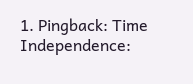1. Pingback: Time Independence: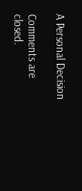A Personal Decision

Comments are closed.